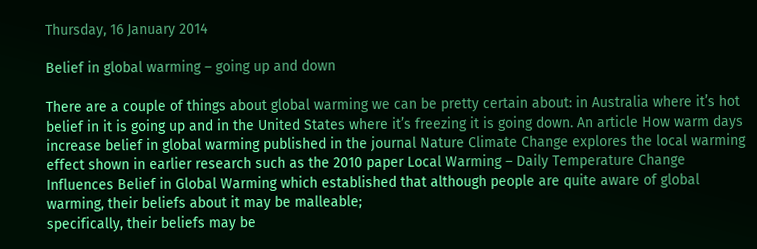Thursday, 16 January 2014

Belief in global warming – going up and down

There are a couple of things about global warming we can be pretty certain about: in Australia where it’s hot belief in it is going up and in the United States where it’s freezing it is going down. An article How warm days increase belief in global warming published in the journal Nature Climate Change explores the local warming effect shown in earlier research such as the 2010 paper Local Warming – Daily Temperature Change Influences Belief in Global Warming which established that although people are quite aware of global warming, their beliefs about it may be malleable;
specifically, their beliefs may be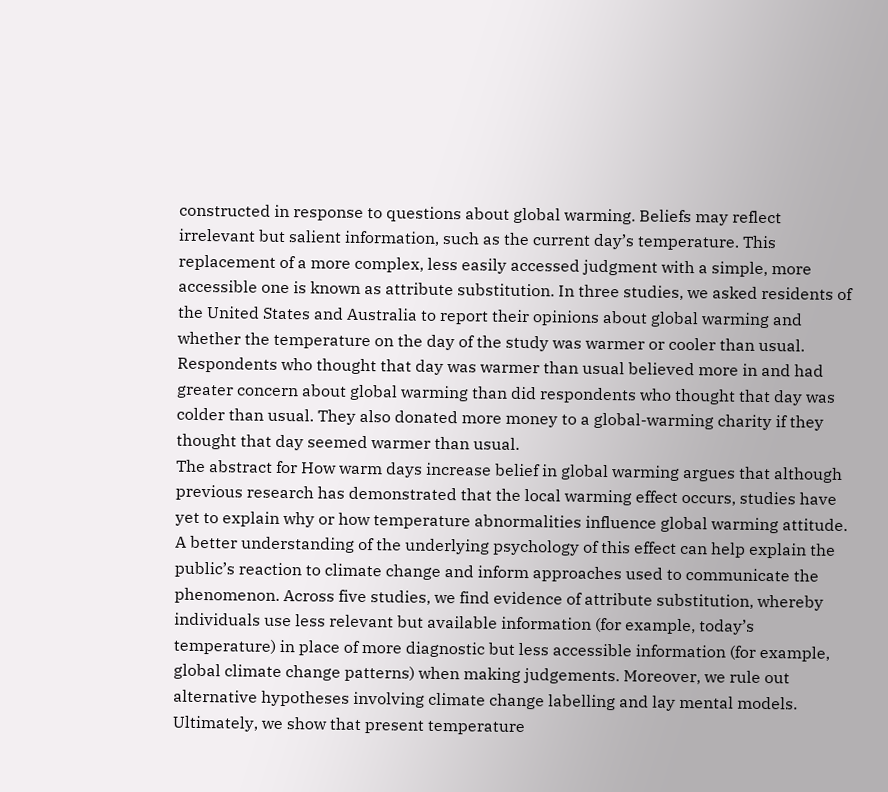constructed in response to questions about global warming. Beliefs may reflect irrelevant but salient information, such as the current day’s temperature. This replacement of a more complex, less easily accessed judgment with a simple, more accessible one is known as attribute substitution. In three studies, we asked residents of the United States and Australia to report their opinions about global warming and whether the temperature on the day of the study was warmer or cooler than usual. Respondents who thought that day was warmer than usual believed more in and had greater concern about global warming than did respondents who thought that day was colder than usual. They also donated more money to a global-warming charity if they thought that day seemed warmer than usual.
The abstract for How warm days increase belief in global warming argues that although previous research has demonstrated that the local warming effect occurs, studies have yet to explain why or how temperature abnormalities influence global warming attitude.
A better understanding of the underlying psychology of this effect can help explain the public’s reaction to climate change and inform approaches used to communicate the phenomenon. Across five studies, we find evidence of attribute substitution, whereby individuals use less relevant but available information (for example, today’s temperature) in place of more diagnostic but less accessible information (for example, global climate change patterns) when making judgements. Moreover, we rule out alternative hypotheses involving climate change labelling and lay mental models. Ultimately, we show that present temperature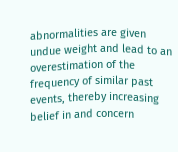abnormalities are given undue weight and lead to an overestimation of the frequency of similar past events, thereby increasing belief in and concern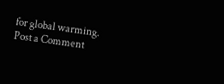for global warming.
Post a Comment